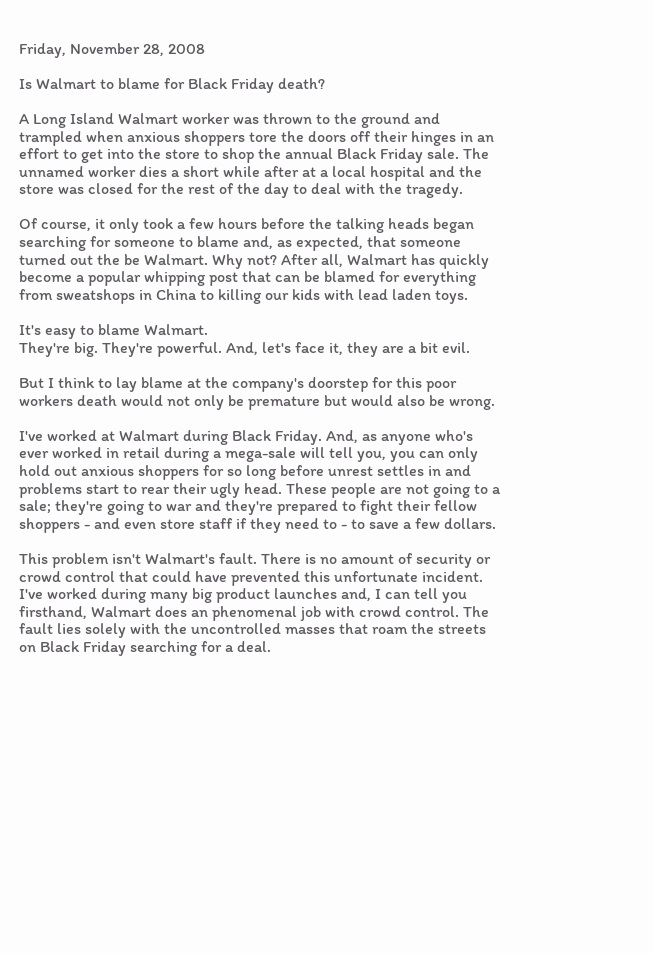Friday, November 28, 2008

Is Walmart to blame for Black Friday death?

A Long Island Walmart worker was thrown to the ground and trampled when anxious shoppers tore the doors off their hinges in an effort to get into the store to shop the annual Black Friday sale. The unnamed worker dies a short while after at a local hospital and the store was closed for the rest of the day to deal with the tragedy.

Of course, it only took a few hours before the talking heads began searching for someone to blame and, as expected, that someone turned out the be Walmart. Why not? After all, Walmart has quickly become a popular whipping post that can be blamed for everything from sweatshops in China to killing our kids with lead laden toys.

It's easy to blame Walmart.
They're big. They're powerful. And, let's face it, they are a bit evil.

But I think to lay blame at the company's doorstep for this poor workers death would not only be premature but would also be wrong.

I've worked at Walmart during Black Friday. And, as anyone who's ever worked in retail during a mega-sale will tell you, you can only hold out anxious shoppers for so long before unrest settles in and problems start to rear their ugly head. These people are not going to a sale; they're going to war and they're prepared to fight their fellow shoppers - and even store staff if they need to - to save a few dollars.

This problem isn't Walmart's fault. There is no amount of security or crowd control that could have prevented this unfortunate incident. I've worked during many big product launches and, I can tell you firsthand, Walmart does an phenomenal job with crowd control. The fault lies solely with the uncontrolled masses that roam the streets on Black Friday searching for a deal.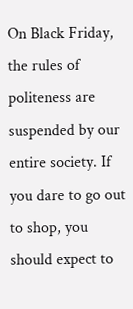On Black Friday, the rules of politeness are suspended by our entire society. If you dare to go out to shop, you should expect to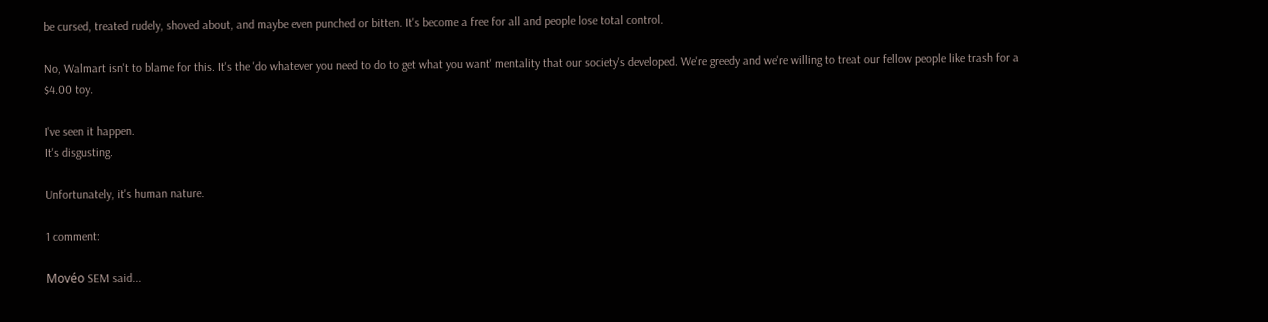be cursed, treated rudely, shoved about, and maybe even punched or bitten. It's become a free for all and people lose total control.

No, Walmart isn't to blame for this. It's the 'do whatever you need to do to get what you want' mentality that our society's developed. We're greedy and we're willing to treat our fellow people like trash for a $4.00 toy.

I've seen it happen.
It's disgusting.

Unfortunately, it's human nature.

1 comment:

Movéo SEM said...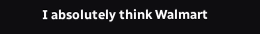I absolutely think Walmart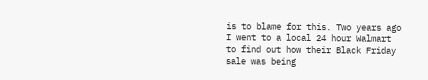is to blame for this. Two years ago I went to a local 24 hour Walmart to find out how their Black Friday sale was being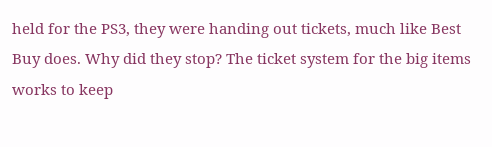held for the PS3, they were handing out tickets, much like Best Buy does. Why did they stop? The ticket system for the big items works to keep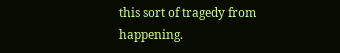this sort of tragedy from happening.